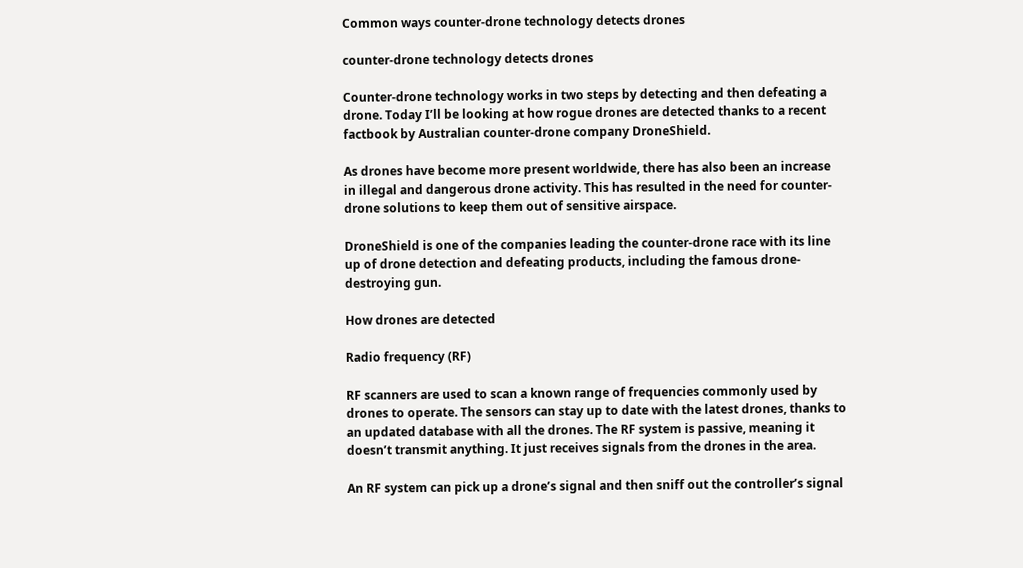Common ways counter-drone technology detects drones

counter-drone technology detects drones

Counter-drone technology works in two steps by detecting and then defeating a drone. Today I’ll be looking at how rogue drones are detected thanks to a recent factbook by Australian counter-drone company DroneShield.

As drones have become more present worldwide, there has also been an increase in illegal and dangerous drone activity. This has resulted in the need for counter-drone solutions to keep them out of sensitive airspace.

DroneShield is one of the companies leading the counter-drone race with its line up of drone detection and defeating products, including the famous drone-destroying gun.

How drones are detected

Radio frequency (RF)

RF scanners are used to scan a known range of frequencies commonly used by drones to operate. The sensors can stay up to date with the latest drones, thanks to an updated database with all the drones. The RF system is passive, meaning it doesn’t transmit anything. It just receives signals from the drones in the area.

An RF system can pick up a drone’s signal and then sniff out the controller’s signal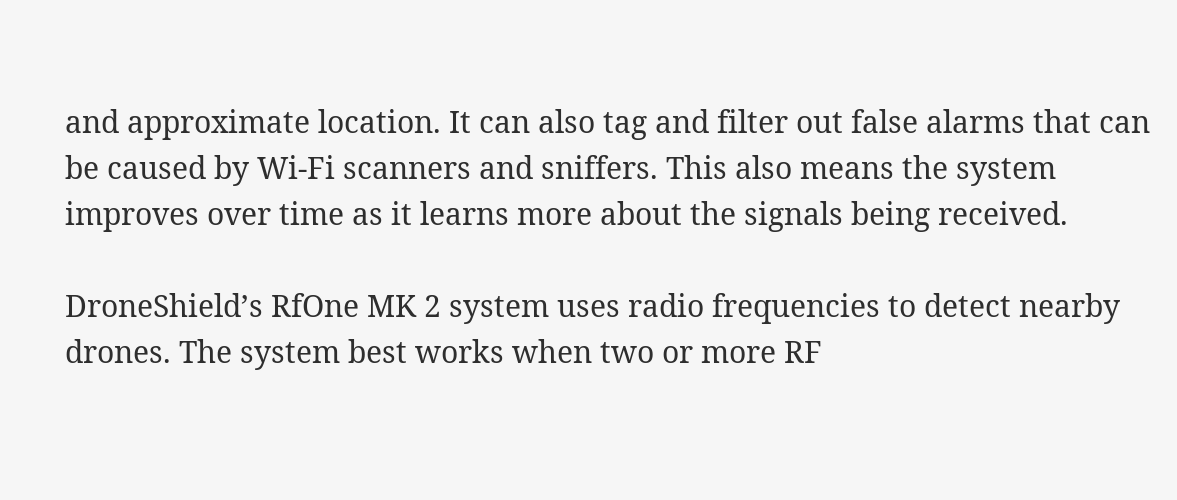and approximate location. It can also tag and filter out false alarms that can be caused by Wi-Fi scanners and sniffers. This also means the system improves over time as it learns more about the signals being received.

DroneShield’s RfOne MK 2 system uses radio frequencies to detect nearby drones. The system best works when two or more RF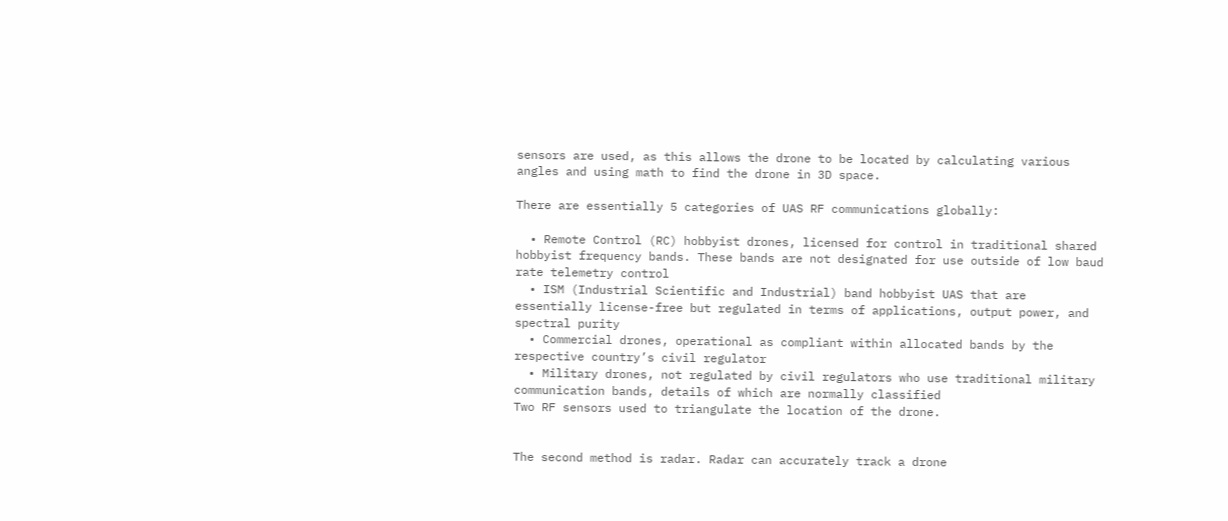sensors are used, as this allows the drone to be located by calculating various angles and using math to find the drone in 3D space.

There are essentially 5 categories of UAS RF communications globally:

  • Remote Control (RC) hobbyist drones, licensed for control in traditional shared hobbyist frequency bands. These bands are not designated for use outside of low baud rate telemetry control
  • ISM (Industrial Scientific and Industrial) band hobbyist UAS that are essentially license-free but regulated in terms of applications, output power, and spectral purity
  • Commercial drones, operational as compliant within allocated bands by the respective country’s civil regulator
  • Military drones, not regulated by civil regulators who use traditional military communication bands, details of which are normally classified
Two RF sensors used to triangulate the location of the drone.


The second method is radar. Radar can accurately track a drone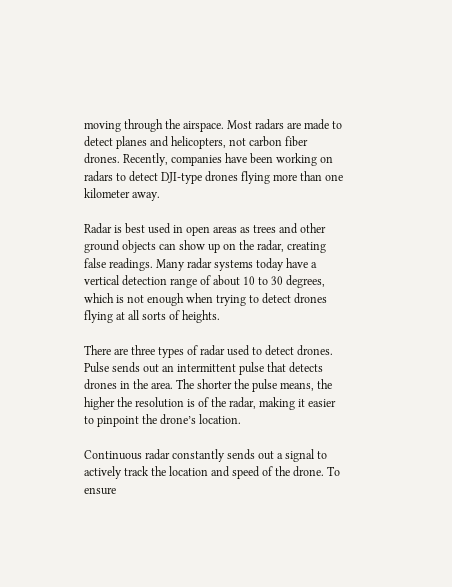moving through the airspace. Most radars are made to detect planes and helicopters, not carbon fiber drones. Recently, companies have been working on radars to detect DJI-type drones flying more than one kilometer away.

Radar is best used in open areas as trees and other ground objects can show up on the radar, creating false readings. Many radar systems today have a vertical detection range of about 10 to 30 degrees, which is not enough when trying to detect drones flying at all sorts of heights.

There are three types of radar used to detect drones. Pulse sends out an intermittent pulse that detects drones in the area. The shorter the pulse means, the higher the resolution is of the radar, making it easier to pinpoint the drone’s location.

Continuous radar constantly sends out a signal to actively track the location and speed of the drone. To ensure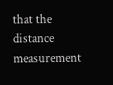that the distance measurement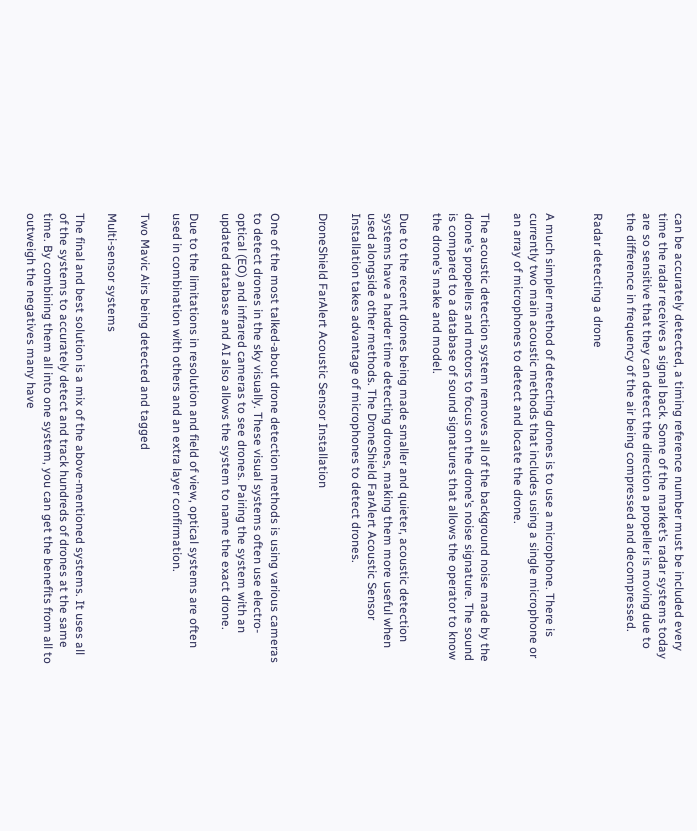can be accurately detected, a timing reference number must be included every time the radar receives a signal back. Some of the market’s radar systems today are so sensitive that they can detect the direction a propeller is moving due to the difference in frequency of the air being compressed and decompressed.

Radar detecting a drone


A much simpler method of detecting drones is to use a microphone. There is currently two main acoustic methods that includes using a single microphone or an array of microphones to detect and locate the drone.

The acoustic detection system removes all of the background noise made by the drone’s propellers and motors to focus on the drone’s noise signature. The sound is compared to a database of sound signatures that allows the operator to know the drone’s make and model.

Due to the recent drones being made smaller and quieter, acoustic detection systems have a harder time detecting drones, making them more useful when used alongside other methods. The DroneShield FarAlert Acoustic Sensor Installation takes advantage of microphones to detect drones.

DroneShield FarAlert Acoustic Sensor Installation


One of the most talked-about drone detection methods is using various cameras to detect drones in the sky visually. These visual systems often use electro-optical (EO) and infrared cameras to see drones. Pairing the system with an updated database and AI also allows the system to name the exact drone.

Due to the limitations in resolution and field of view, optical systems are often used in combination with others and an extra layer confirmation.

Two Mavic Airs being detected and tagged

Multi-sensor systems

The final and best solution is a mix of the above-mentioned systems. It uses all of the systems to accurately detect and track hundreds of drones at the same time. By combining them all into one system, you can get the benefits from all to outweigh the negatives many have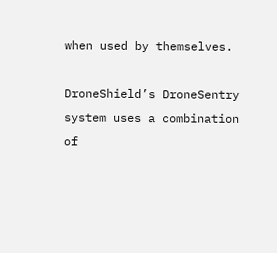when used by themselves.

DroneShield’s DroneSentry system uses a combination of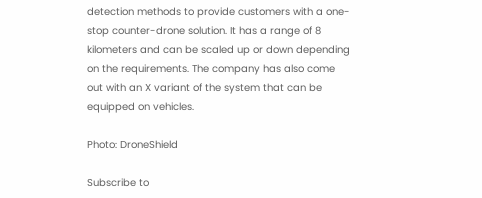detection methods to provide customers with a one-stop counter-drone solution. It has a range of 8 kilometers and can be scaled up or down depending on the requirements. The company has also come out with an X variant of the system that can be equipped on vehicles.

Photo: DroneShield

Subscribe to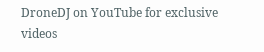DroneDJ on YouTube for exclusive videos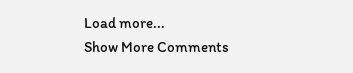Load more...
Show More Comments